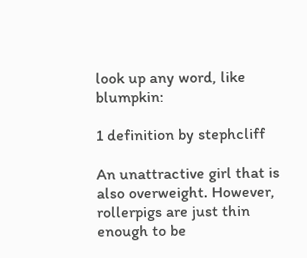look up any word, like blumpkin:

1 definition by stephcliff

An unattractive girl that is also overweight. However, rollerpigs are just thin enough to be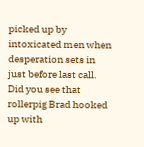picked up by intoxicated men when desperation sets in just before last call.
Did you see that rollerpig Brad hooked up with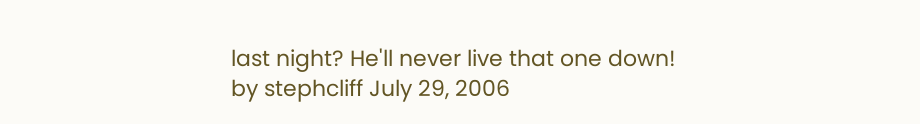last night? He'll never live that one down!
by stephcliff July 29, 2006